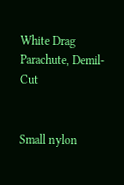White Drag Parachute, Demil-Cut


Small nylon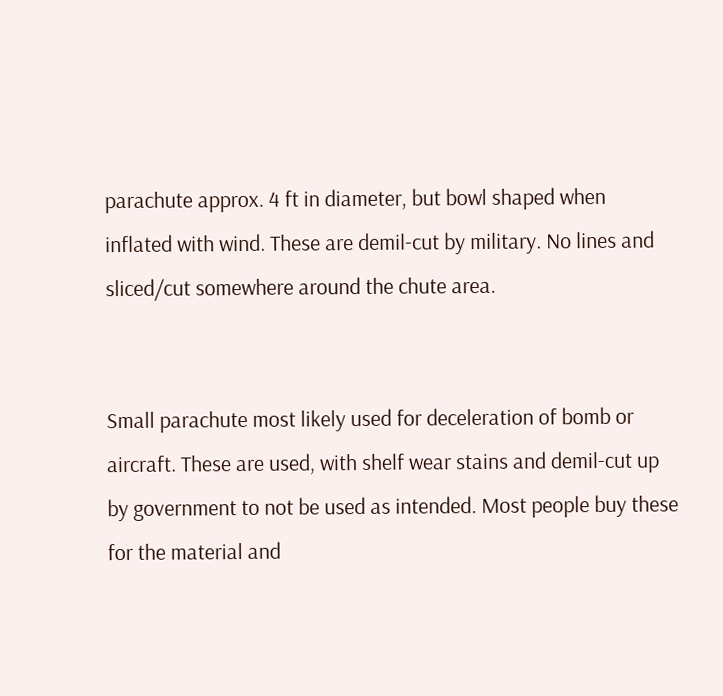parachute approx. 4 ft in diameter, but bowl shaped when inflated with wind. These are demil-cut by military. No lines and sliced/cut somewhere around the chute area.


Small parachute most likely used for deceleration of bomb or aircraft. These are used, with shelf wear stains and demil-cut up by government to not be used as intended. Most people buy these for the material and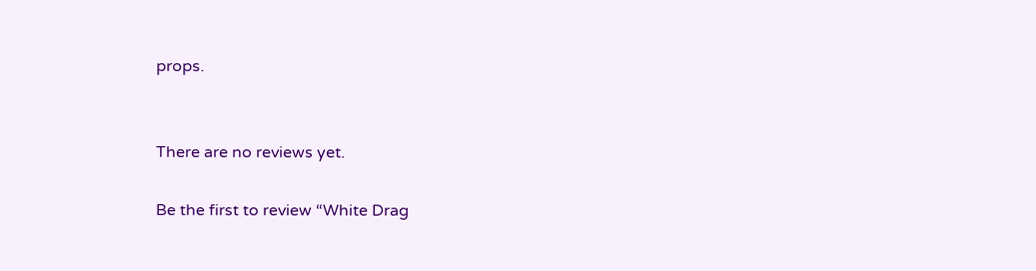props.


There are no reviews yet.

Be the first to review “White Drag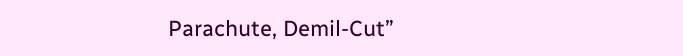Parachute, Demil-Cut”